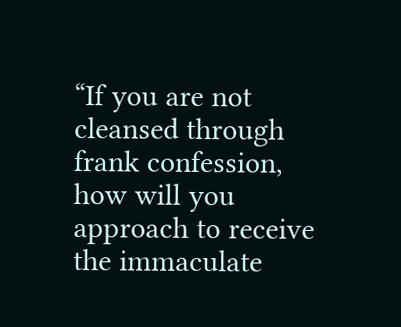“If you are not cleansed through frank confession, how will you approach to receive the immaculate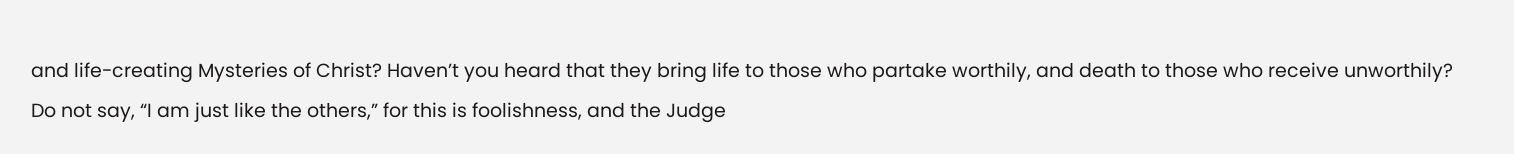and life-creating Mysteries of Christ? Haven’t you heard that they bring life to those who partake worthily, and death to those who receive unworthily?  Do not say, “I am just like the others,” for this is foolishness, and the Judge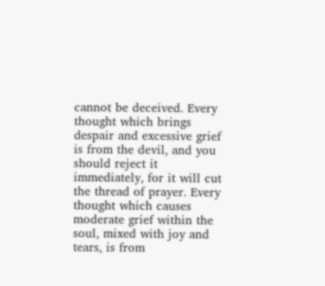cannot be deceived. Every thought which brings despair and excessive grief is from the devil, and you should reject it immediately, for it will cut the thread of prayer. Every thought which causes moderate grief within the soul, mixed with joy and tears, is from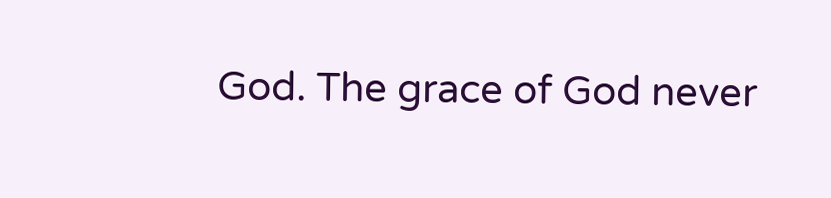God. The grace of God never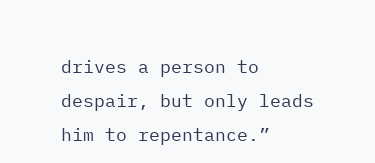drives a person to despair, but only leads him to repentance.”